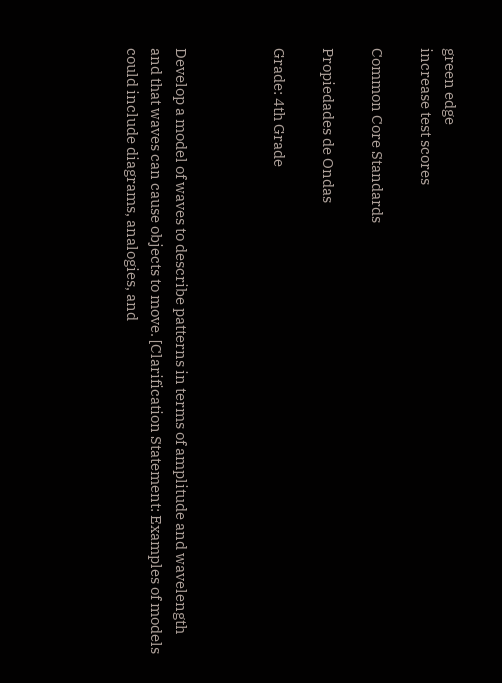green edge
increase test scores

Common Core Standards

Propiedades de Ondas

Grade: 4th Grade



Develop a model of waves to describe patterns in terms of amplitude and wavelength and that waves can cause objects to move. [Clarification Statement: Examples of models could include diagrams, analogies, and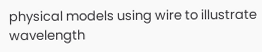physical models using wire to illustrate wavelength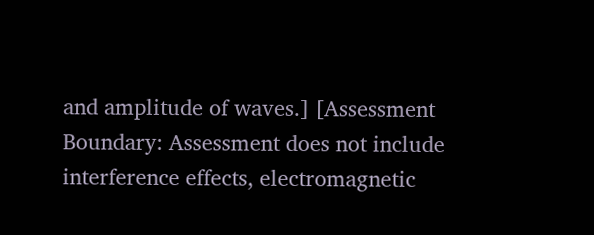and amplitude of waves.] [Assessment Boundary: Assessment does not include interference effects, electromagnetic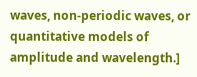waves, non-periodic waves, or quantitative models of amplitude and wavelength.]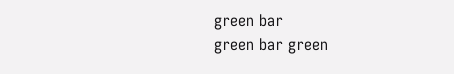green bar
green bar green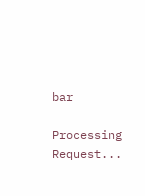bar

Processing Request...